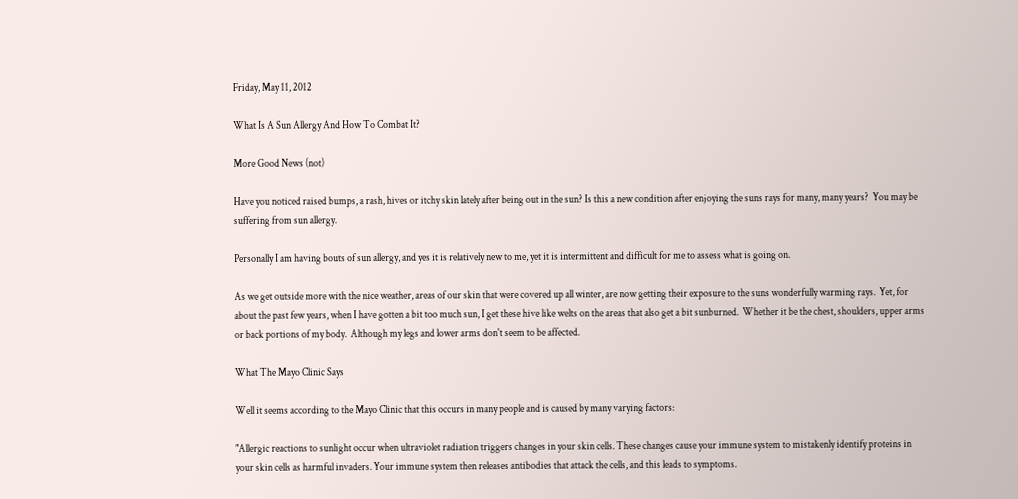Friday, May 11, 2012

What Is A Sun Allergy And How To Combat It?

More Good News (not)

Have you noticed raised bumps, a rash, hives or itchy skin lately after being out in the sun? Is this a new condition after enjoying the suns rays for many, many years?  You may be suffering from sun allergy.

Personally I am having bouts of sun allergy, and yes it is relatively new to me, yet it is intermittent and difficult for me to assess what is going on.

As we get outside more with the nice weather, areas of our skin that were covered up all winter, are now getting their exposure to the suns wonderfully warming rays.  Yet, for about the past few years, when I have gotten a bit too much sun, I get these hive like welts on the areas that also get a bit sunburned.  Whether it be the chest, shoulders, upper arms or back portions of my body.  Although my legs and lower arms don't seem to be affected.

What The Mayo Clinic Says

Well it seems according to the Mayo Clinic that this occurs in many people and is caused by many varying factors:

"Allergic reactions to sunlight occur when ultraviolet radiation triggers changes in your skin cells. These changes cause your immune system to mistakenly identify proteins in your skin cells as harmful invaders. Your immune system then releases antibodies that attack the cells, and this leads to symptoms.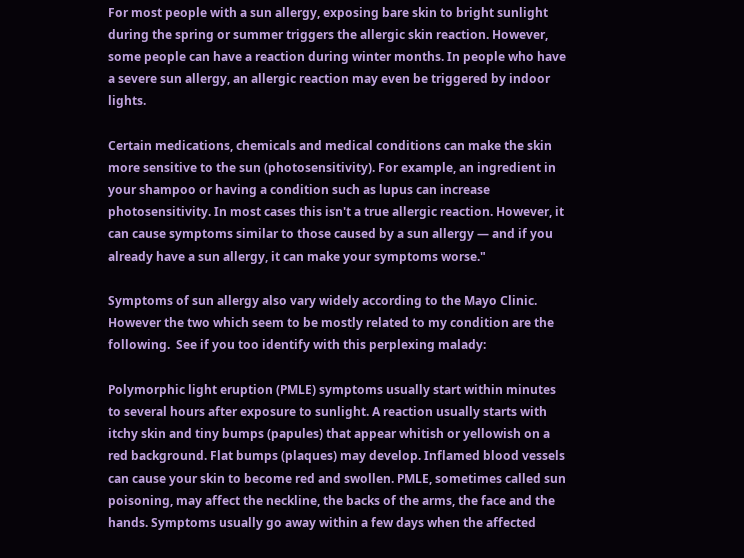For most people with a sun allergy, exposing bare skin to bright sunlight during the spring or summer triggers the allergic skin reaction. However, some people can have a reaction during winter months. In people who have a severe sun allergy, an allergic reaction may even be triggered by indoor lights.

Certain medications, chemicals and medical conditions can make the skin more sensitive to the sun (photosensitivity). For example, an ingredient in your shampoo or having a condition such as lupus can increase photosensitivity. In most cases this isn't a true allergic reaction. However, it can cause symptoms similar to those caused by a sun allergy — and if you already have a sun allergy, it can make your symptoms worse."

Symptoms of sun allergy also vary widely according to the Mayo Clinic.  However the two which seem to be mostly related to my condition are the following.  See if you too identify with this perplexing malady:

Polymorphic light eruption (PMLE) symptoms usually start within minutes to several hours after exposure to sunlight. A reaction usually starts with itchy skin and tiny bumps (papules) that appear whitish or yellowish on a red background. Flat bumps (plaques) may develop. Inflamed blood vessels can cause your skin to become red and swollen. PMLE, sometimes called sun poisoning, may affect the neckline, the backs of the arms, the face and the hands. Symptoms usually go away within a few days when the affected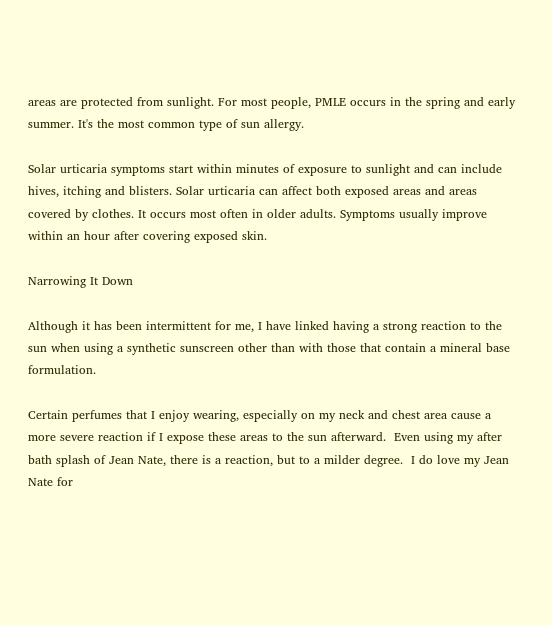areas are protected from sunlight. For most people, PMLE occurs in the spring and early summer. It's the most common type of sun allergy.

Solar urticaria symptoms start within minutes of exposure to sunlight and can include hives, itching and blisters. Solar urticaria can affect both exposed areas and areas covered by clothes. It occurs most often in older adults. Symptoms usually improve within an hour after covering exposed skin.

Narrowing It Down

Although it has been intermittent for me, I have linked having a strong reaction to the sun when using a synthetic sunscreen other than with those that contain a mineral base formulation.

Certain perfumes that I enjoy wearing, especially on my neck and chest area cause a more severe reaction if I expose these areas to the sun afterward.  Even using my after bath splash of Jean Nate, there is a reaction, but to a milder degree.  I do love my Jean Nate for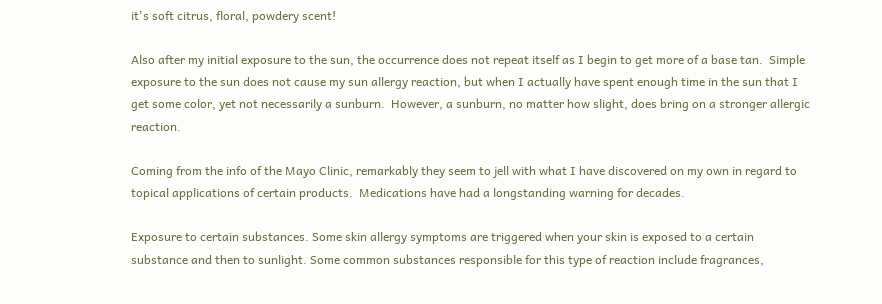it's soft citrus, floral, powdery scent!

Also after my initial exposure to the sun, the occurrence does not repeat itself as I begin to get more of a base tan.  Simple exposure to the sun does not cause my sun allergy reaction, but when I actually have spent enough time in the sun that I get some color, yet not necessarily a sunburn.  However, a sunburn, no matter how slight, does bring on a stronger allergic reaction.

Coming from the info of the Mayo Clinic, remarkably they seem to jell with what I have discovered on my own in regard to topical applications of certain products.  Medications have had a longstanding warning for decades.

Exposure to certain substances. Some skin allergy symptoms are triggered when your skin is exposed to a certain substance and then to sunlight. Some common substances responsible for this type of reaction include fragrances,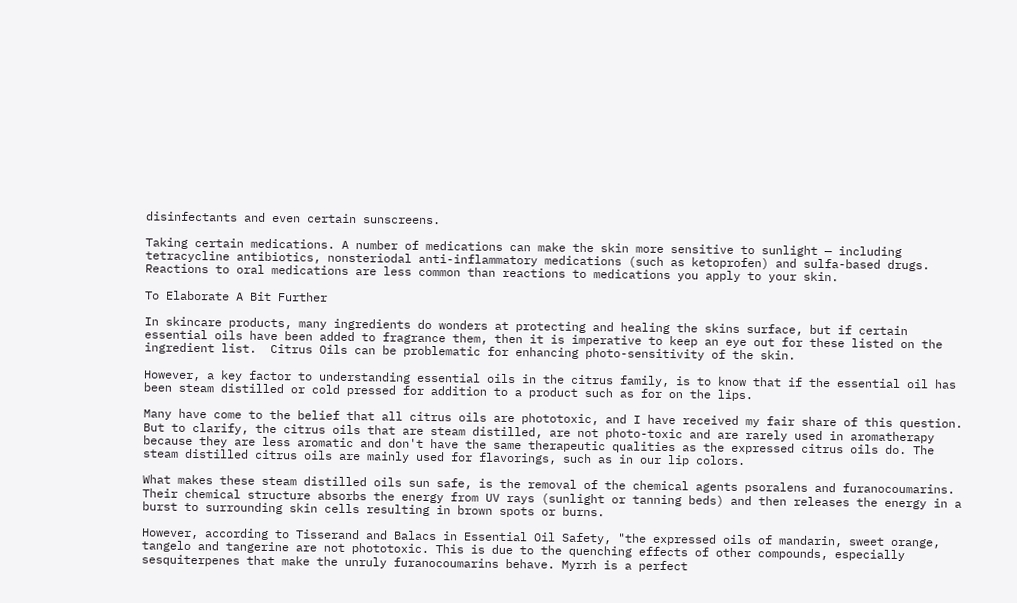disinfectants and even certain sunscreens.

Taking certain medications. A number of medications can make the skin more sensitive to sunlight — including tetracycline antibiotics, nonsteriodal anti-inflammatory medications (such as ketoprofen) and sulfa-based drugs. Reactions to oral medications are less common than reactions to medications you apply to your skin.

To Elaborate A Bit Further

In skincare products, many ingredients do wonders at protecting and healing the skins surface, but if certain essential oils have been added to fragrance them, then it is imperative to keep an eye out for these listed on the ingredient list.  Citrus Oils can be problematic for enhancing photo-sensitivity of the skin.

However, a key factor to understanding essential oils in the citrus family, is to know that if the essential oil has been steam distilled or cold pressed for addition to a product such as for on the lips.

Many have come to the belief that all citrus oils are phototoxic, and I have received my fair share of this question.  But to clarify, the citrus oils that are steam distilled, are not photo-toxic and are rarely used in aromatherapy because they are less aromatic and don't have the same therapeutic qualities as the expressed citrus oils do. The steam distilled citrus oils are mainly used for flavorings, such as in our lip colors.

What makes these steam distilled oils sun safe, is the removal of the chemical agents psoralens and furanocoumarins. Their chemical structure absorbs the energy from UV rays (sunlight or tanning beds) and then releases the energy in a burst to surrounding skin cells resulting in brown spots or burns.

However, according to Tisserand and Balacs in Essential Oil Safety, "the expressed oils of mandarin, sweet orange, tangelo and tangerine are not phototoxic. This is due to the quenching effects of other compounds, especially sesquiterpenes that make the unruly furanocoumarins behave. Myrrh is a perfect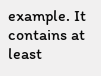example. It contains at least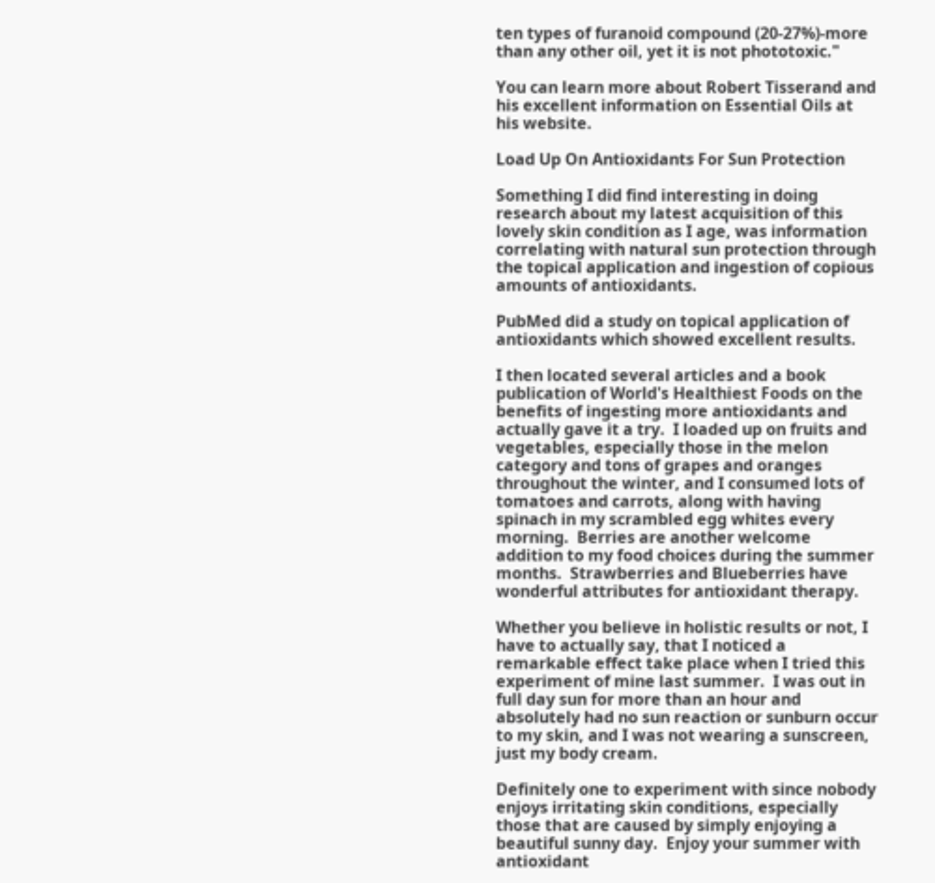ten types of furanoid compound (20-27%)-more than any other oil, yet it is not phototoxic."

You can learn more about Robert Tisserand and his excellent information on Essential Oils at his website.

Load Up On Antioxidants For Sun Protection

Something I did find interesting in doing research about my latest acquisition of this lovely skin condition as I age, was information correlating with natural sun protection through the topical application and ingestion of copious amounts of antioxidants.

PubMed did a study on topical application of antioxidants which showed excellent results.

I then located several articles and a book publication of World's Healthiest Foods on the benefits of ingesting more antioxidants and actually gave it a try.  I loaded up on fruits and vegetables, especially those in the melon category and tons of grapes and oranges throughout the winter, and I consumed lots of tomatoes and carrots, along with having spinach in my scrambled egg whites every morning.  Berries are another welcome addition to my food choices during the summer months.  Strawberries and Blueberries have wonderful attributes for antioxidant therapy.

Whether you believe in holistic results or not, I have to actually say, that I noticed a remarkable effect take place when I tried this experiment of mine last summer.  I was out in full day sun for more than an hour and absolutely had no sun reaction or sunburn occur to my skin, and I was not wearing a sunscreen, just my body cream.

Definitely one to experiment with since nobody enjoys irritating skin conditions, especially those that are caused by simply enjoying a beautiful sunny day.  Enjoy your summer with antioxidant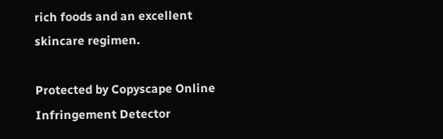rich foods and an excellent skincare regimen.

Protected by Copyscape Online Infringement Detector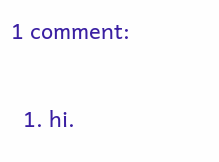1 comment:

  1. hi.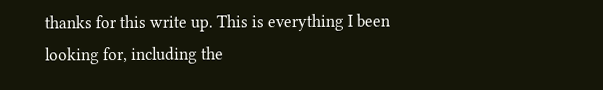thanks for this write up. This is everything I been looking for, including the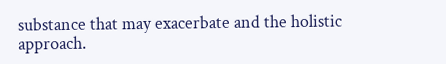substance that may exacerbate and the holistic approach.